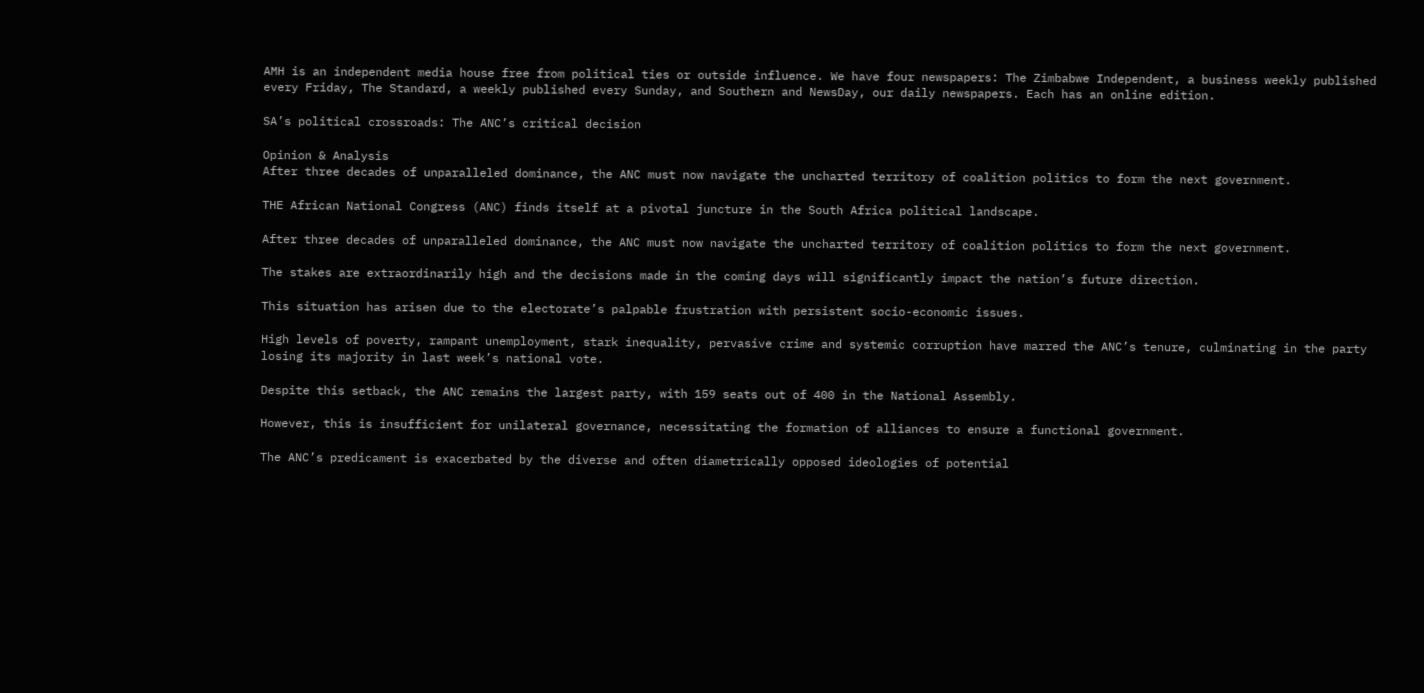AMH is an independent media house free from political ties or outside influence. We have four newspapers: The Zimbabwe Independent, a business weekly published every Friday, The Standard, a weekly published every Sunday, and Southern and NewsDay, our daily newspapers. Each has an online edition.

SA’s political crossroads: The ANC’s critical decision

Opinion & Analysis
After three decades of unparalleled dominance, the ANC must now navigate the uncharted territory of coalition politics to form the next government.

THE African National Congress (ANC) finds itself at a pivotal juncture in the South Africa political landscape.

After three decades of unparalleled dominance, the ANC must now navigate the uncharted territory of coalition politics to form the next government.

The stakes are extraordinarily high and the decisions made in the coming days will significantly impact the nation’s future direction.

This situation has arisen due to the electorate’s palpable frustration with persistent socio-economic issues.

High levels of poverty, rampant unemployment, stark inequality, pervasive crime and systemic corruption have marred the ANC’s tenure, culminating in the party losing its majority in last week’s national vote.

Despite this setback, the ANC remains the largest party, with 159 seats out of 400 in the National Assembly.

However, this is insufficient for unilateral governance, necessitating the formation of alliances to ensure a functional government.

The ANC’s predicament is exacerbated by the diverse and often diametrically opposed ideologies of potential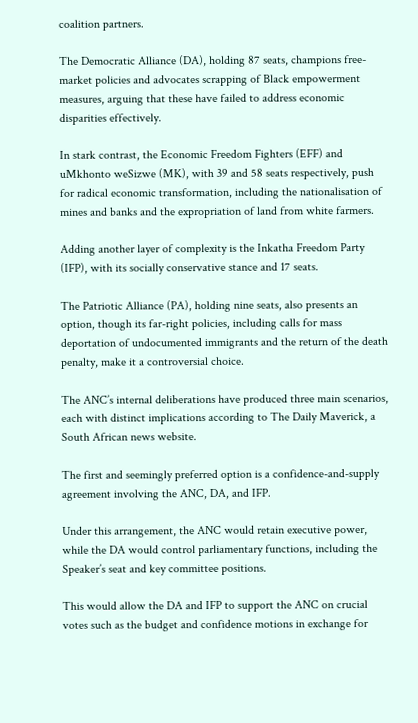coalition partners.

The Democratic Alliance (DA), holding 87 seats, champions free-market policies and advocates scrapping of Black empowerment measures, arguing that these have failed to address economic disparities effectively.

In stark contrast, the Economic Freedom Fighters (EFF) and uMkhonto weSizwe (MK), with 39 and 58 seats respectively, push for radical economic transformation, including the nationalisation of mines and banks and the expropriation of land from white farmers.

Adding another layer of complexity is the Inkatha Freedom Party (IFP), with its socially conservative stance and 17 seats.

The Patriotic Alliance (PA), holding nine seats, also presents an option, though its far-right policies, including calls for mass deportation of undocumented immigrants and the return of the death penalty, make it a controversial choice.

The ANC’s internal deliberations have produced three main scenarios, each with distinct implications according to The Daily Maverick, a South African news website.

The first and seemingly preferred option is a confidence-and-supply agreement involving the ANC, DA, and IFP.

Under this arrangement, the ANC would retain executive power, while the DA would control parliamentary functions, including the Speaker’s seat and key committee positions.

This would allow the DA and IFP to support the ANC on crucial votes such as the budget and confidence motions in exchange for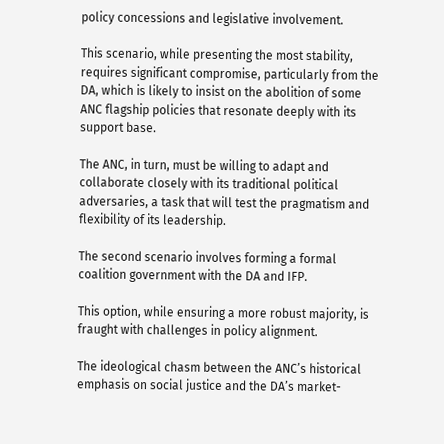policy concessions and legislative involvement.

This scenario, while presenting the most stability, requires significant compromise, particularly from the DA, which is likely to insist on the abolition of some ANC flagship policies that resonate deeply with its support base.

The ANC, in turn, must be willing to adapt and collaborate closely with its traditional political adversaries, a task that will test the pragmatism and flexibility of its leadership.

The second scenario involves forming a formal coalition government with the DA and IFP.

This option, while ensuring a more robust majority, is fraught with challenges in policy alignment.

The ideological chasm between the ANC’s historical emphasis on social justice and the DA’s market-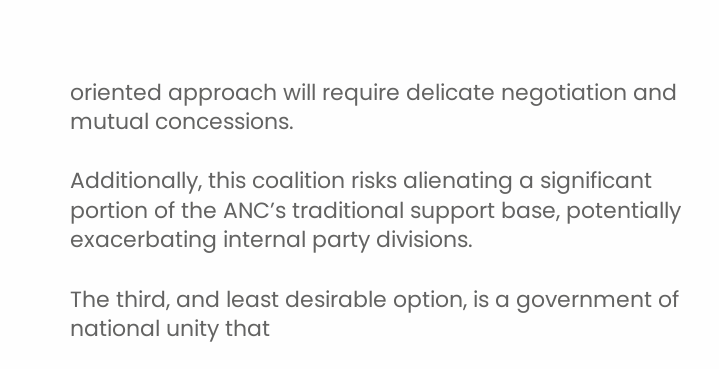oriented approach will require delicate negotiation and mutual concessions.

Additionally, this coalition risks alienating a significant portion of the ANC’s traditional support base, potentially exacerbating internal party divisions.

The third, and least desirable option, is a government of national unity that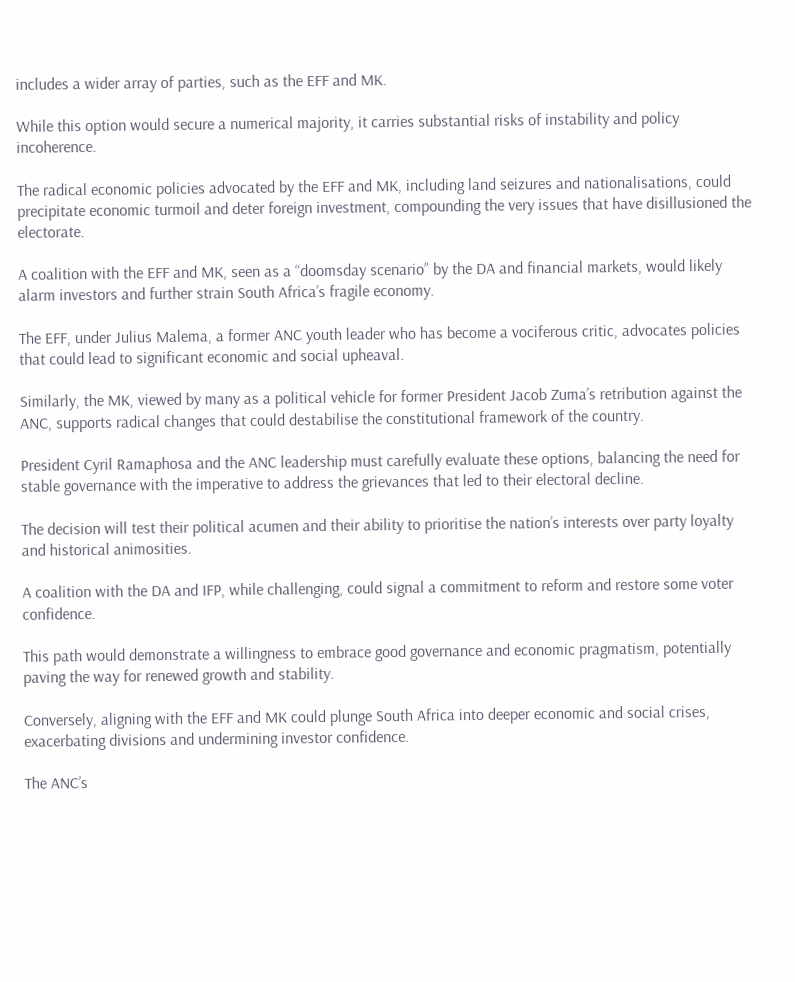includes a wider array of parties, such as the EFF and MK.

While this option would secure a numerical majority, it carries substantial risks of instability and policy incoherence.

The radical economic policies advocated by the EFF and MK, including land seizures and nationalisations, could precipitate economic turmoil and deter foreign investment, compounding the very issues that have disillusioned the electorate.

A coalition with the EFF and MK, seen as a “doomsday scenario” by the DA and financial markets, would likely alarm investors and further strain South Africa’s fragile economy.

The EFF, under Julius Malema, a former ANC youth leader who has become a vociferous critic, advocates policies that could lead to significant economic and social upheaval.

Similarly, the MK, viewed by many as a political vehicle for former President Jacob Zuma’s retribution against the ANC, supports radical changes that could destabilise the constitutional framework of the country.

President Cyril Ramaphosa and the ANC leadership must carefully evaluate these options, balancing the need for stable governance with the imperative to address the grievances that led to their electoral decline.

The decision will test their political acumen and their ability to prioritise the nation’s interests over party loyalty and historical animosities.

A coalition with the DA and IFP, while challenging, could signal a commitment to reform and restore some voter confidence.

This path would demonstrate a willingness to embrace good governance and economic pragmatism, potentially paving the way for renewed growth and stability.

Conversely, aligning with the EFF and MK could plunge South Africa into deeper economic and social crises, exacerbating divisions and undermining investor confidence.

The ANC’s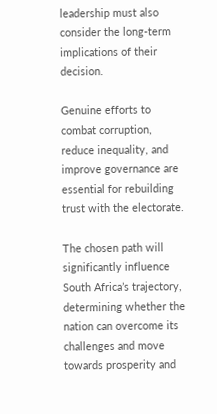leadership must also consider the long-term implications of their decision.

Genuine efforts to combat corruption, reduce inequality, and improve governance are essential for rebuilding trust with the electorate.

The chosen path will significantly influence South Africa’s trajectory, determining whether the nation can overcome its challenges and move towards prosperity and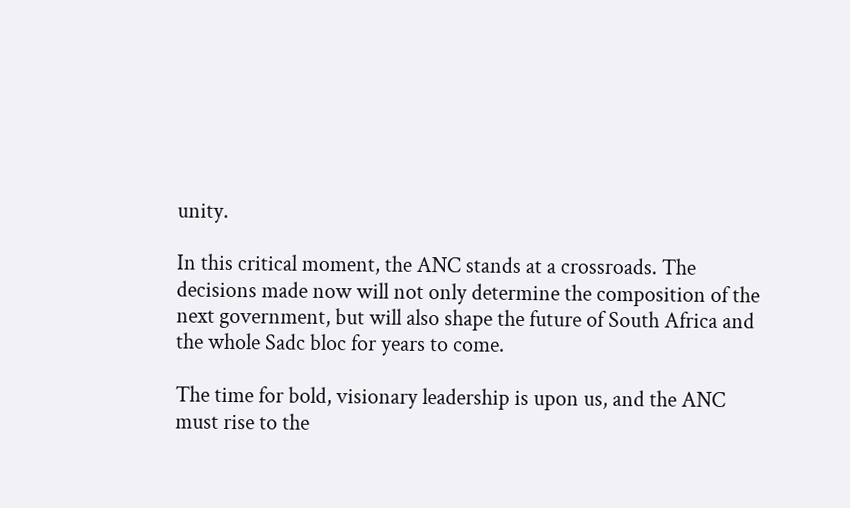unity.

In this critical moment, the ANC stands at a crossroads. The decisions made now will not only determine the composition of the next government, but will also shape the future of South Africa and the whole Sadc bloc for years to come.

The time for bold, visionary leadership is upon us, and the ANC must rise to the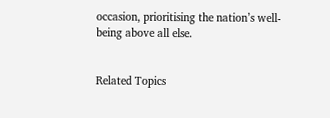occasion, prioritising the nation’s well-being above all else.


Related Topics